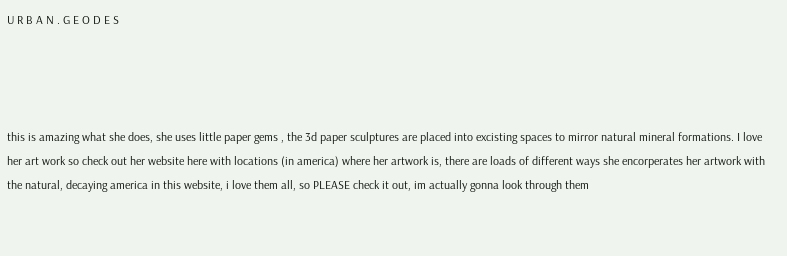U R B A N . G E O D E S




this is amazing what she does, she uses little paper gems , the 3d paper sculptures are placed into excisting spaces to mirror natural mineral formations. I love her art work so check out her website here with locations (in america) where her artwork is, there are loads of different ways she encorperates her artwork with the natural, decaying america in this website, i love them all, so PLEASE check it out, im actually gonna look through them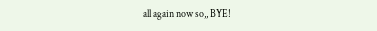all again now so,, BYE!